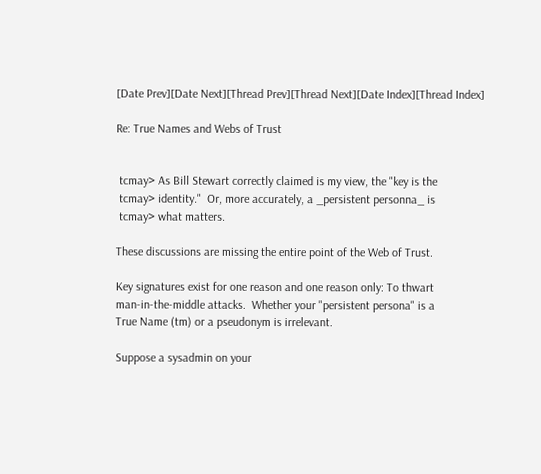[Date Prev][Date Next][Thread Prev][Thread Next][Date Index][Thread Index]

Re: True Names and Webs of Trust


 tcmay> As Bill Stewart correctly claimed is my view, the "key is the
 tcmay> identity."  Or, more accurately, a _persistent personna_ is
 tcmay> what matters.

These discussions are missing the entire point of the Web of Trust.

Key signatures exist for one reason and one reason only: To thwart
man-in-the-middle attacks.  Whether your "persistent persona" is a
True Name (tm) or a pseudonym is irrelevant.

Suppose a sysadmin on your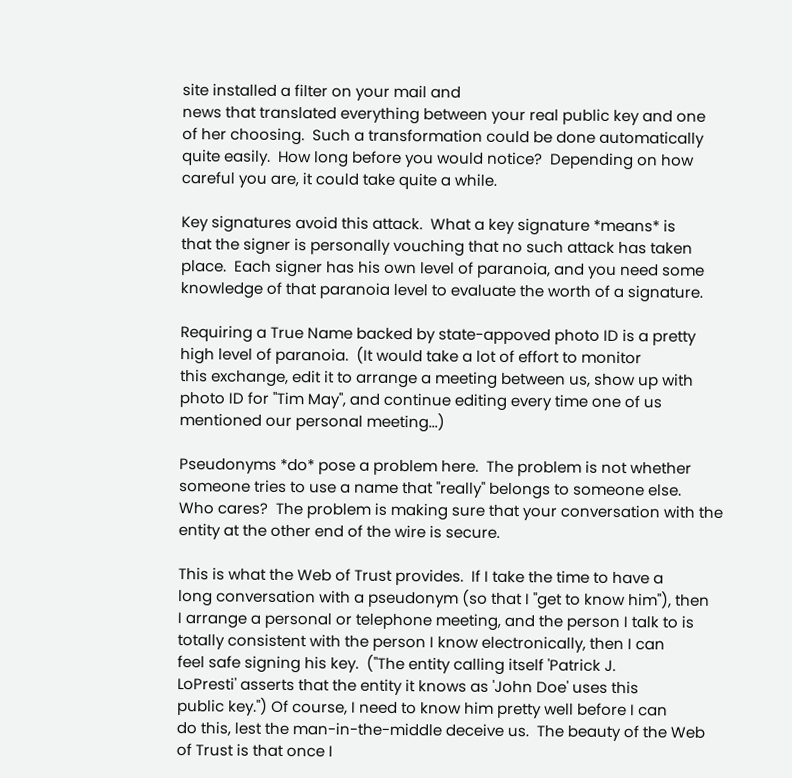site installed a filter on your mail and
news that translated everything between your real public key and one
of her choosing.  Such a transformation could be done automatically
quite easily.  How long before you would notice?  Depending on how
careful you are, it could take quite a while.

Key signatures avoid this attack.  What a key signature *means* is
that the signer is personally vouching that no such attack has taken
place.  Each signer has his own level of paranoia, and you need some
knowledge of that paranoia level to evaluate the worth of a signature.

Requiring a True Name backed by state-appoved photo ID is a pretty
high level of paranoia.  (It would take a lot of effort to monitor
this exchange, edit it to arrange a meeting between us, show up with
photo ID for "Tim May", and continue editing every time one of us
mentioned our personal meeting...)

Pseudonyms *do* pose a problem here.  The problem is not whether
someone tries to use a name that "really" belongs to someone else.
Who cares?  The problem is making sure that your conversation with the
entity at the other end of the wire is secure.

This is what the Web of Trust provides.  If I take the time to have a
long conversation with a pseudonym (so that I "get to know him"), then
I arrange a personal or telephone meeting, and the person I talk to is
totally consistent with the person I know electronically, then I can
feel safe signing his key.  ("The entity calling itself 'Patrick J.
LoPresti' asserts that the entity it knows as 'John Doe' uses this
public key.") Of course, I need to know him pretty well before I can
do this, lest the man-in-the-middle deceive us.  The beauty of the Web
of Trust is that once I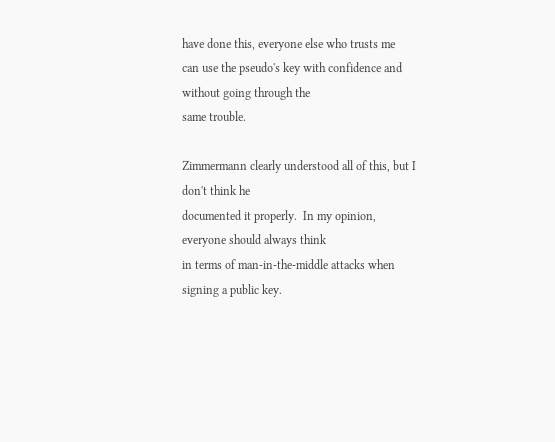have done this, everyone else who trusts me
can use the pseudo's key with confidence and without going through the
same trouble.

Zimmermann clearly understood all of this, but I don't think he
documented it properly.  In my opinion, everyone should always think
in terms of man-in-the-middle attacks when signing a public key.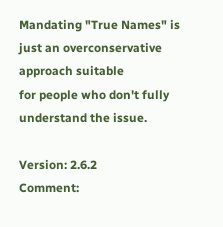Mandating "True Names" is just an overconservative approach suitable
for people who don't fully understand the issue.

Version: 2.6.2
Comment: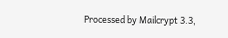Processed by Mailcrypt 3.3,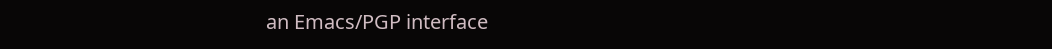an Emacs/PGP interface